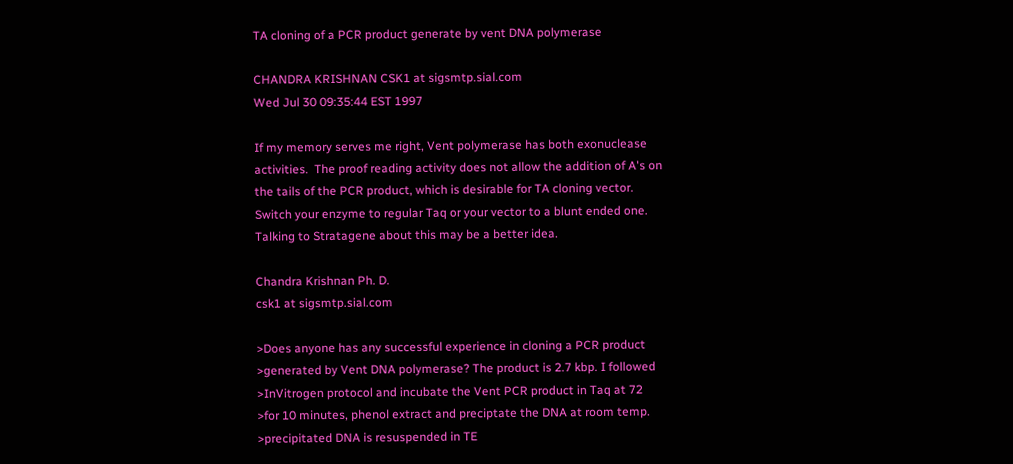TA cloning of a PCR product generate by vent DNA polymerase

CHANDRA KRISHNAN CSK1 at sigsmtp.sial.com
Wed Jul 30 09:35:44 EST 1997

If my memory serves me right, Vent polymerase has both exonuclease
activities.  The proof reading activity does not allow the addition of A's on
the tails of the PCR product, which is desirable for TA cloning vector.
Switch your enzyme to regular Taq or your vector to a blunt ended one.
Talking to Stratagene about this may be a better idea.

Chandra Krishnan Ph. D.
csk1 at sigsmtp.sial.com

>Does anyone has any successful experience in cloning a PCR product
>generated by Vent DNA polymerase? The product is 2.7 kbp. I followed
>InVitrogen protocol and incubate the Vent PCR product in Taq at 72
>for 10 minutes, phenol extract and preciptate the DNA at room temp.
>precipitated DNA is resuspended in TE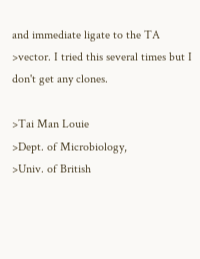and immediate ligate to the TA
>vector. I tried this several times but I don't get any clones.

>Tai Man Louie
>Dept. of Microbiology,
>Univ. of British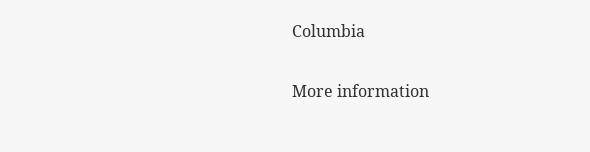Columbia

More information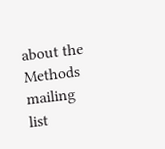about the Methods mailing list